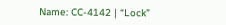Name: CC-4142 | “Lock”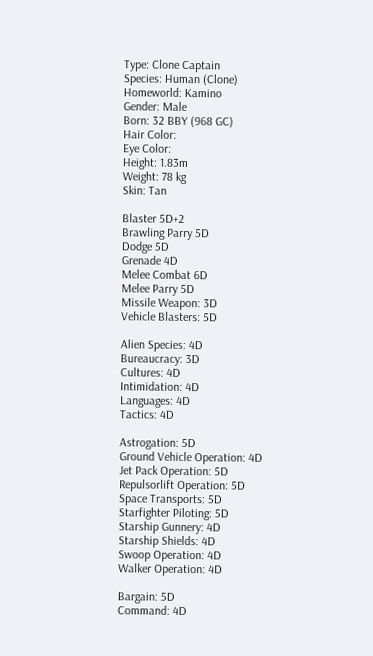Type: Clone Captain
Species: Human (Clone)
Homeworld: Kamino
Gender: Male
Born: 32 BBY (968 GC)
Hair Color:
Eye Color:
Height: 1.83m
Weight: 78 kg
Skin: Tan

Blaster 5D+2
Brawling Parry 5D
Dodge 5D
Grenade 4D
Melee Combat 6D
Melee Parry 5D
Missile Weapon: 3D
Vehicle Blasters: 5D

Alien Species: 4D
Bureaucracy: 3D
Cultures: 4D
Intimidation: 4D
Languages: 4D
Tactics: 4D

Astrogation: 5D
Ground Vehicle Operation: 4D
Jet Pack Operation: 5D
Repulsorlift Operation: 5D
Space Transports: 5D
Starfighter Piloting: 5D
Starship Gunnery: 4D
Starship Shields: 4D
Swoop Operation: 4D
Walker Operation: 4D

Bargain: 5D
Command: 4D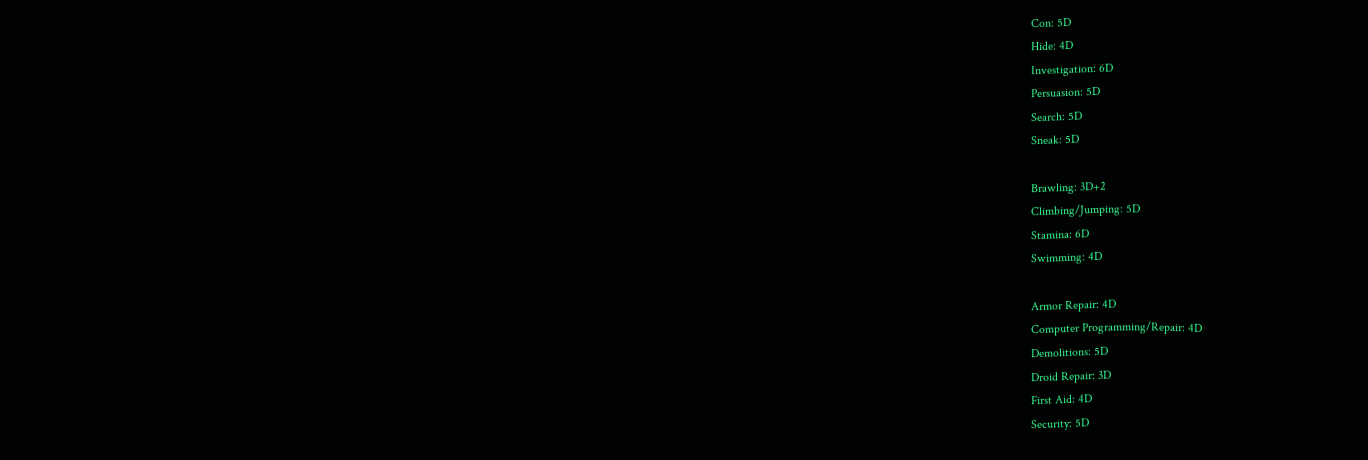Con: 5D
Hide: 4D
Investigation: 6D
Persuasion: 5D
Search: 5D
Sneak: 5D

Brawling: 3D+2
Climbing/Jumping: 5D
Stamina: 6D
Swimming: 4D

Armor Repair: 4D
Computer Programming/Repair: 4D
Demolitions: 5D
Droid Repair: 3D
First Aid: 4D
Security: 5D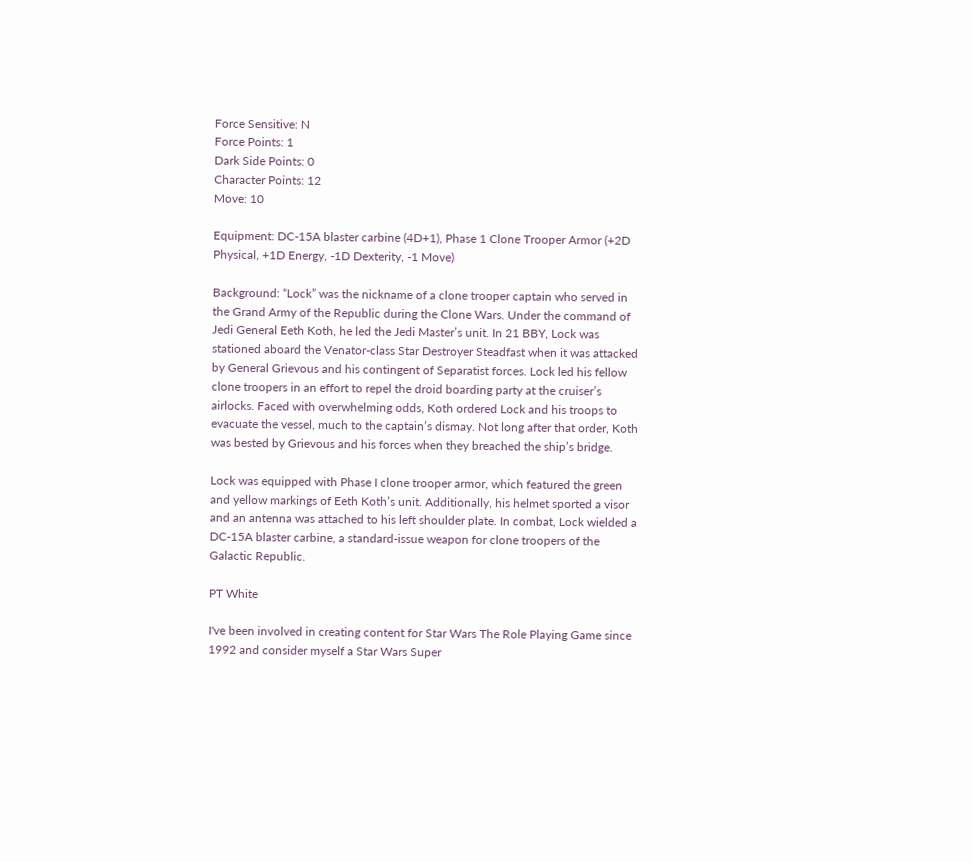Force Sensitive: N
Force Points: 1
Dark Side Points: 0
Character Points: 12
Move: 10

Equipment: DC-15A blaster carbine (4D+1), Phase 1 Clone Trooper Armor (+2D Physical, +1D Energy, -1D Dexterity, -1 Move)

Background: “Lock” was the nickname of a clone trooper captain who served in the Grand Army of the Republic during the Clone Wars. Under the command of Jedi General Eeth Koth, he led the Jedi Master’s unit. In 21 BBY, Lock was stationed aboard the Venator-class Star Destroyer Steadfast when it was attacked by General Grievous and his contingent of Separatist forces. Lock led his fellow clone troopers in an effort to repel the droid boarding party at the cruiser’s airlocks. Faced with overwhelming odds, Koth ordered Lock and his troops to evacuate the vessel, much to the captain’s dismay. Not long after that order, Koth was bested by Grievous and his forces when they breached the ship’s bridge.

Lock was equipped with Phase I clone trooper armor, which featured the green and yellow markings of Eeth Koth’s unit. Additionally, his helmet sported a visor and an antenna was attached to his left shoulder plate. In combat, Lock wielded a DC-15A blaster carbine, a standard-issue weapon for clone troopers of the Galactic Republic.

PT White

I've been involved in creating content for Star Wars The Role Playing Game since 1992 and consider myself a Star Wars Super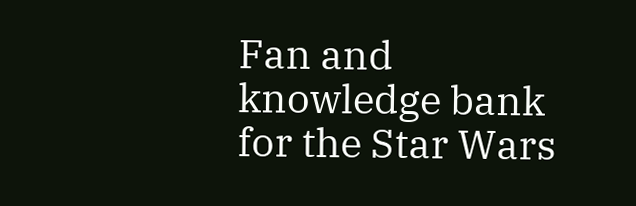Fan and knowledge bank for the Star Wars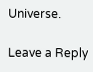Universe.

Leave a Reply